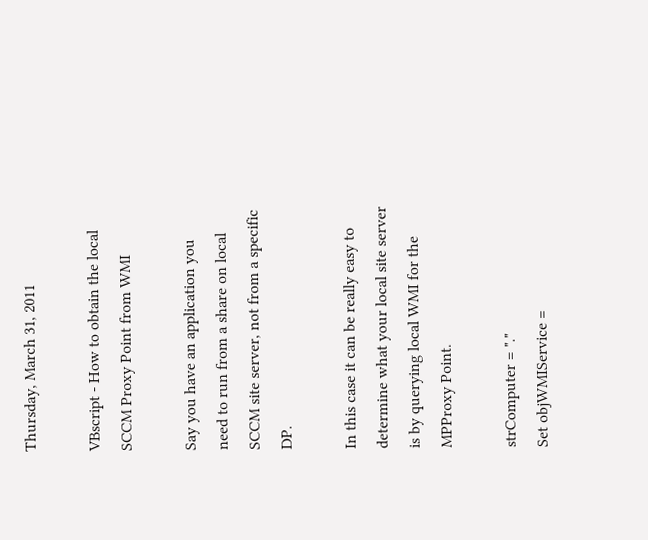Thursday, March 31, 2011

VBscript - How to obtain the local SCCM Proxy Point from WMI

Say you have an application you need to run from a share on local SCCM site server, not from a specific DP.

In this case it can be really easy to determine what your local site server is by querying local WMI for the MPProxy Point.

strComputer = "."
Set objWMIService =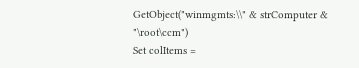GetObject("winmgmts:\\" & strComputer & "\root\ccm")
Set colItems =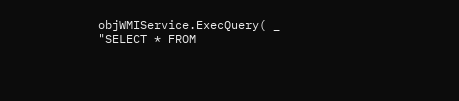objWMIService.ExecQuery( _
"SELECT * FROM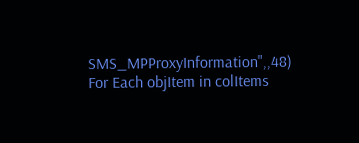SMS_MPProxyInformation",,48)
For Each objItem in colItems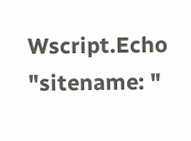Wscript.Echo "sitename: "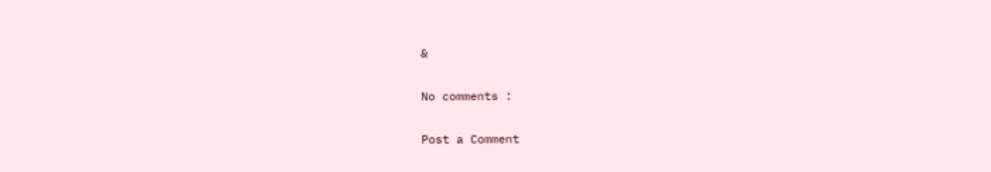&

No comments :

Post a Comment